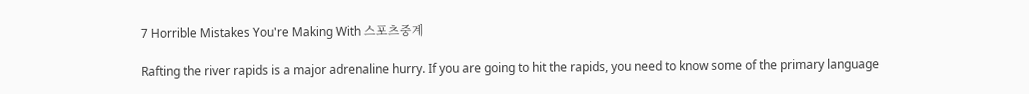7 Horrible Mistakes You're Making With 스포츠중계

Rafting the river rapids is a major adrenaline hurry. If you are going to hit the rapids, you need to know some of the primary language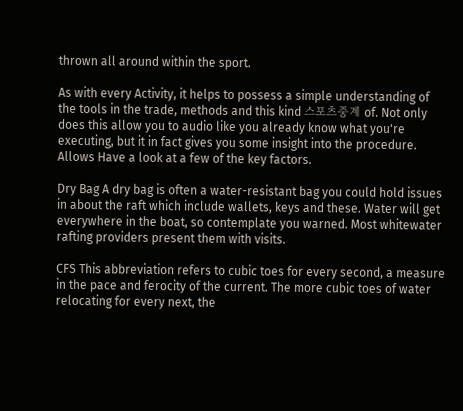thrown all around within the sport.

As with every Activity, it helps to possess a simple understanding of the tools in the trade, methods and this kind 스포츠중계 of. Not only does this allow you to audio like you already know what you're executing, but it in fact gives you some insight into the procedure. Allows Have a look at a few of the key factors.

Dry Bag A dry bag is often a water-resistant bag you could hold issues in about the raft which include wallets, keys and these. Water will get everywhere in the boat, so contemplate you warned. Most whitewater rafting providers present them with visits.

CFS This abbreviation refers to cubic toes for every second, a measure in the pace and ferocity of the current. The more cubic toes of water relocating for every next, the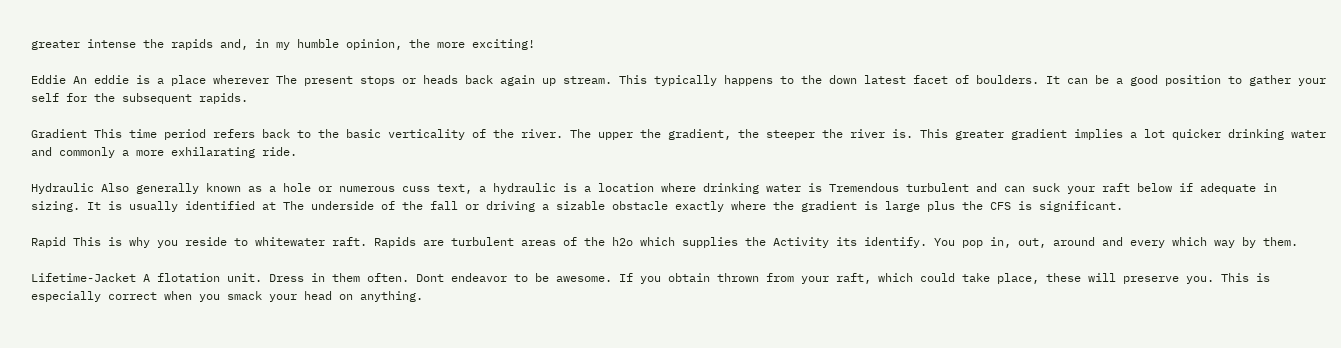greater intense the rapids and, in my humble opinion, the more exciting!

Eddie An eddie is a place wherever The present stops or heads back again up stream. This typically happens to the down latest facet of boulders. It can be a good position to gather your self for the subsequent rapids.

Gradient This time period refers back to the basic verticality of the river. The upper the gradient, the steeper the river is. This greater gradient implies a lot quicker drinking water and commonly a more exhilarating ride.

Hydraulic Also generally known as a hole or numerous cuss text, a hydraulic is a location where drinking water is Tremendous turbulent and can suck your raft below if adequate in sizing. It is usually identified at The underside of the fall or driving a sizable obstacle exactly where the gradient is large plus the CFS is significant.

Rapid This is why you reside to whitewater raft. Rapids are turbulent areas of the h2o which supplies the Activity its identify. You pop in, out, around and every which way by them.

Lifetime-Jacket A flotation unit. Dress in them often. Dont endeavor to be awesome. If you obtain thrown from your raft, which could take place, these will preserve you. This is especially correct when you smack your head on anything.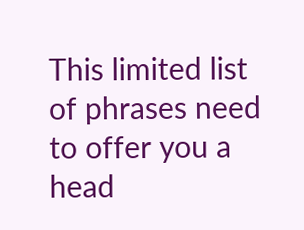This limited list of phrases need to offer you a head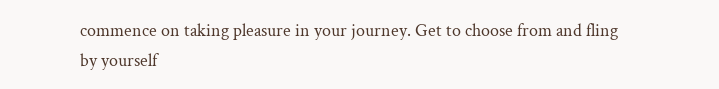commence on taking pleasure in your journey. Get to choose from and fling by yourself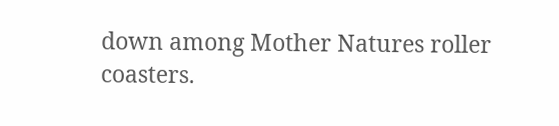down among Mother Natures roller coasters.